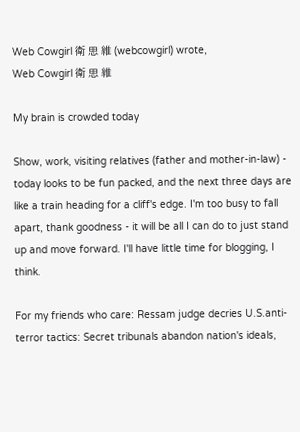Web Cowgirl 衛 思 維 (webcowgirl) wrote,
Web Cowgirl 衛 思 維

My brain is crowded today

Show, work, visiting relatives (father and mother-in-law) - today looks to be fun packed, and the next three days are like a train heading for a cliff's edge. I'm too busy to fall apart, thank goodness - it will be all I can do to just stand up and move forward. I'll have little time for blogging, I think.

For my friends who care: Ressam judge decries U.S.anti-terror tactics: Secret tribunals abandon nation's ideals,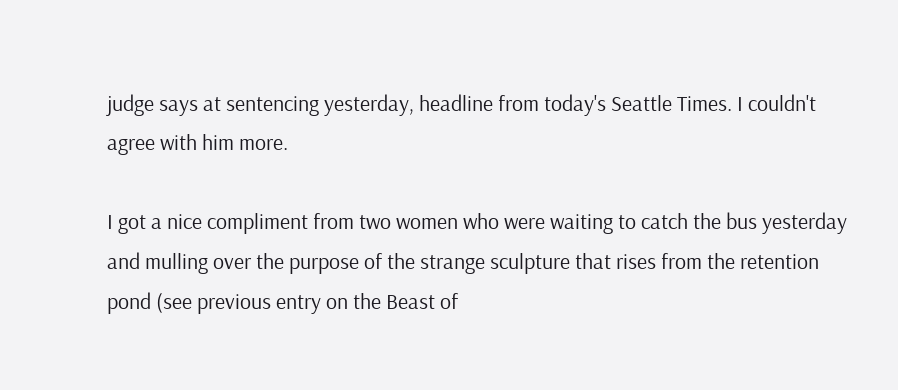judge says at sentencing yesterday, headline from today's Seattle Times. I couldn't agree with him more.

I got a nice compliment from two women who were waiting to catch the bus yesterday and mulling over the purpose of the strange sculpture that rises from the retention pond (see previous entry on the Beast of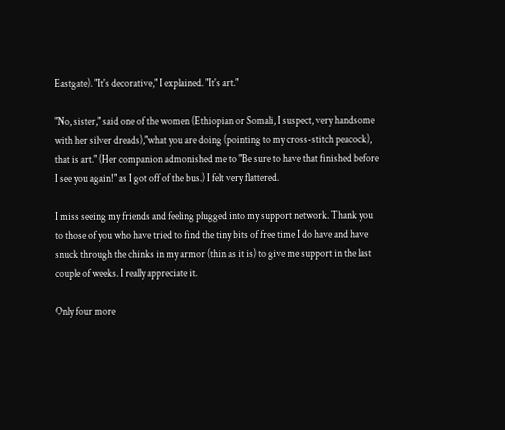Eastgate). "It's decorative," I explained. "It's art."

"No, sister," said one of the women (Ethiopian or Somali, I suspect, very handsome with her silver dreads),"what you are doing (pointing to my cross-stitch peacock), that is art." (Her companion admonished me to "Be sure to have that finished before I see you again!" as I got off of the bus.) I felt very flattered.

I miss seeing my friends and feeling plugged into my support network. Thank you to those of you who have tried to find the tiny bits of free time I do have and have snuck through the chinks in my armor (thin as it is) to give me support in the last couple of weeks. I really appreciate it.

Only four more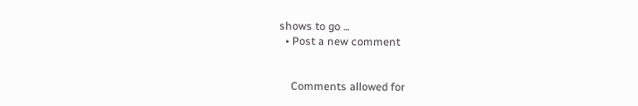shows to go ...
  • Post a new comment


    Comments allowed for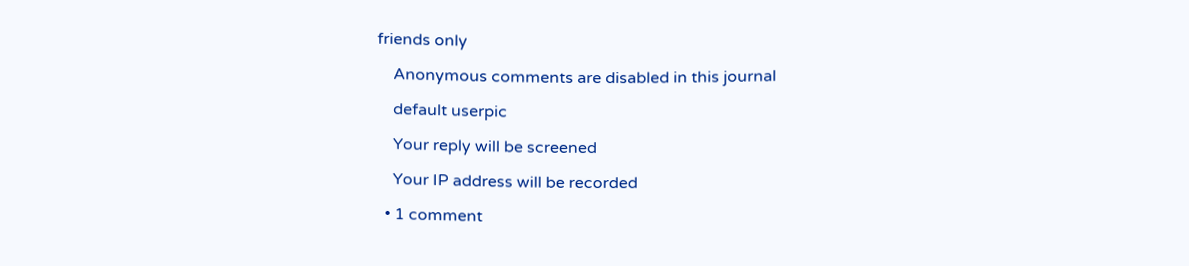friends only

    Anonymous comments are disabled in this journal

    default userpic

    Your reply will be screened

    Your IP address will be recorded

  • 1 comment